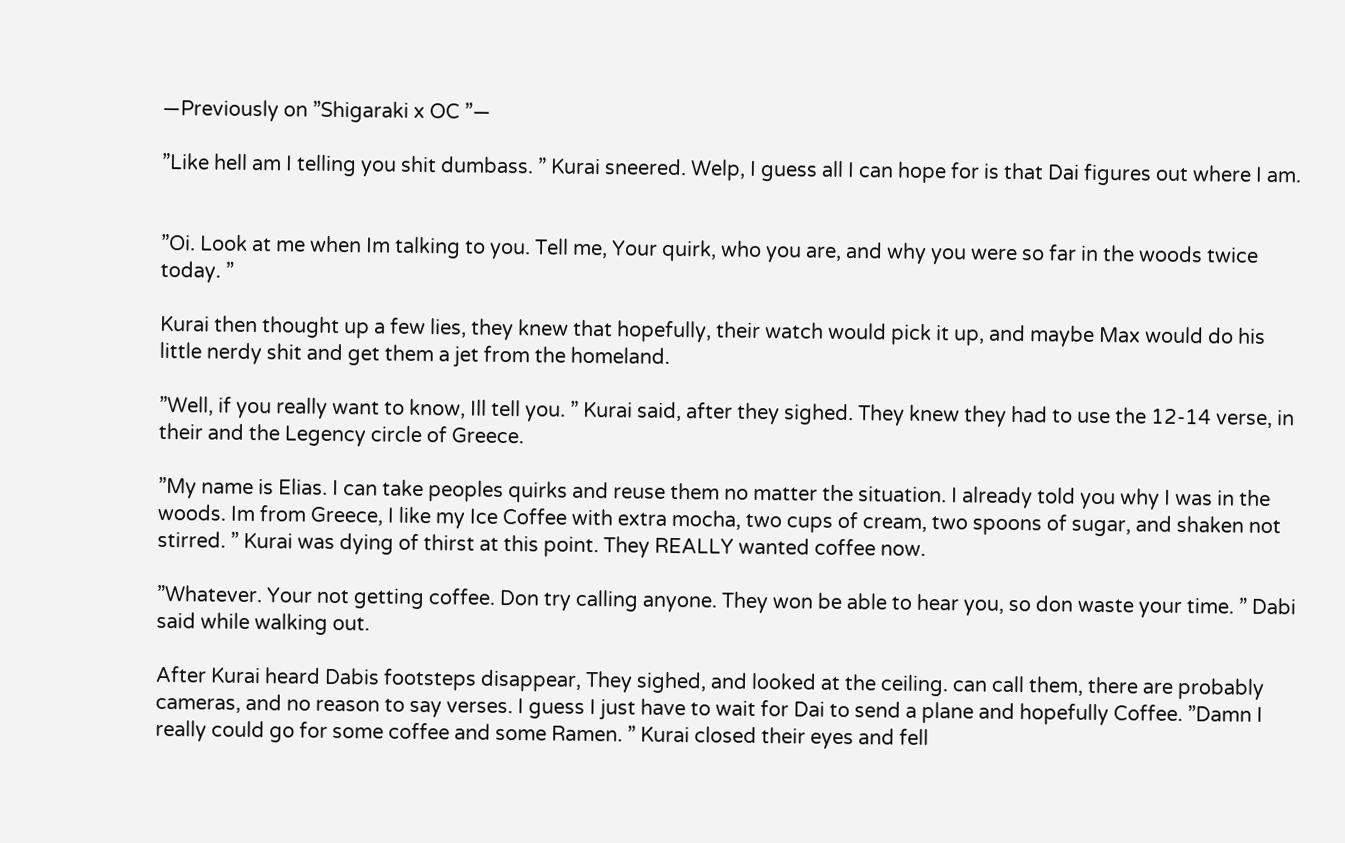—Previously on ”Shigaraki x OC ”—

”Like hell am I telling you shit dumbass. ” Kurai sneered. Welp, I guess all I can hope for is that Dai figures out where I am.


”Oi. Look at me when Im talking to you. Tell me, Your quirk, who you are, and why you were so far in the woods twice today. ”

Kurai then thought up a few lies, they knew that hopefully, their watch would pick it up, and maybe Max would do his little nerdy shit and get them a jet from the homeland.

”Well, if you really want to know, Ill tell you. ” Kurai said, after they sighed. They knew they had to use the 12-14 verse, in their and the Legency circle of Greece.

”My name is Elias. I can take peoples quirks and reuse them no matter the situation. I already told you why I was in the woods. Im from Greece, I like my Ice Coffee with extra mocha, two cups of cream, two spoons of sugar, and shaken not stirred. ” Kurai was dying of thirst at this point. They REALLY wanted coffee now.

”Whatever. Your not getting coffee. Don try calling anyone. They won be able to hear you, so don waste your time. ” Dabi said while walking out.

After Kurai heard Dabis footsteps disappear, They sighed, and looked at the ceiling. can call them, there are probably cameras, and no reason to say verses. I guess I just have to wait for Dai to send a plane and hopefully Coffee. ”Damn I really could go for some coffee and some Ramen. ” Kurai closed their eyes and fell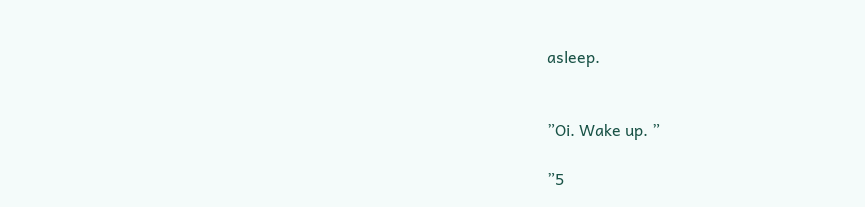asleep.


”Oi. Wake up. ”

”5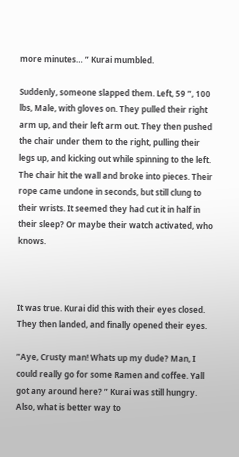more minutes… ” Kurai mumbled.

Suddenly, someone slapped them. Left, 59 ”, 100 lbs, Male, with gloves on. They pulled their right arm up, and their left arm out. They then pushed the chair under them to the right, pulling their legs up, and kicking out while spinning to the left. The chair hit the wall and broke into pieces. Their rope came undone in seconds, but still clung to their wrists. It seemed they had cut it in half in their sleep? Or maybe their watch activated, who knows.



It was true. Kurai did this with their eyes closed. They then landed, and finally opened their eyes.

”Aye, Crusty man! Whats up my dude? Man, I could really go for some Ramen and coffee. Yall got any around here? ” Kurai was still hungry. Also, what is better way to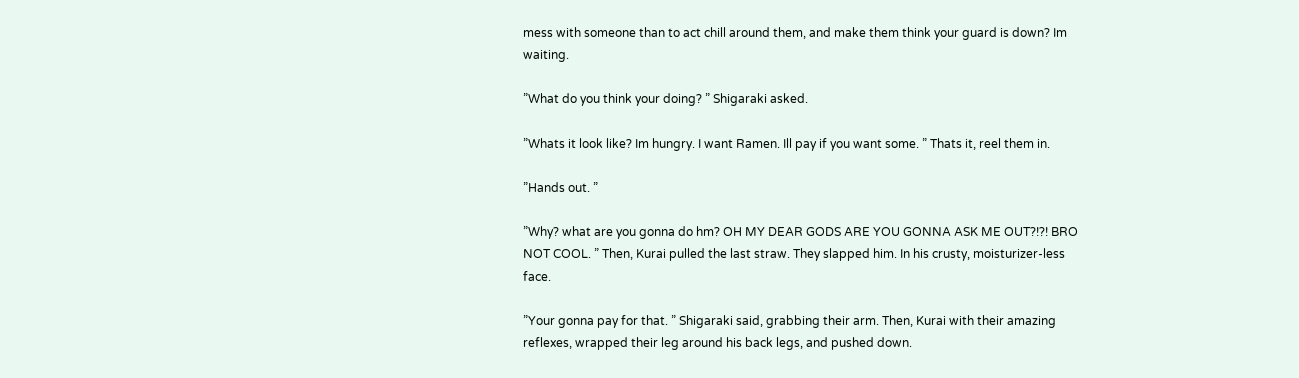mess with someone than to act chill around them, and make them think your guard is down? Im waiting.

”What do you think your doing? ” Shigaraki asked.

”Whats it look like? Im hungry. I want Ramen. Ill pay if you want some. ” Thats it, reel them in.

”Hands out. ”

”Why? what are you gonna do hm? OH MY DEAR GODS ARE YOU GONNA ASK ME OUT?!?! BRO NOT COOL. ” Then, Kurai pulled the last straw. They slapped him. In his crusty, moisturizer-less face.

”Your gonna pay for that. ” Shigaraki said, grabbing their arm. Then, Kurai with their amazing reflexes, wrapped their leg around his back legs, and pushed down.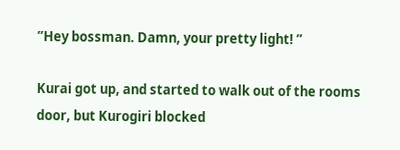”Hey bossman. Damn, your pretty light! ”

Kurai got up, and started to walk out of the rooms door, but Kurogiri blocked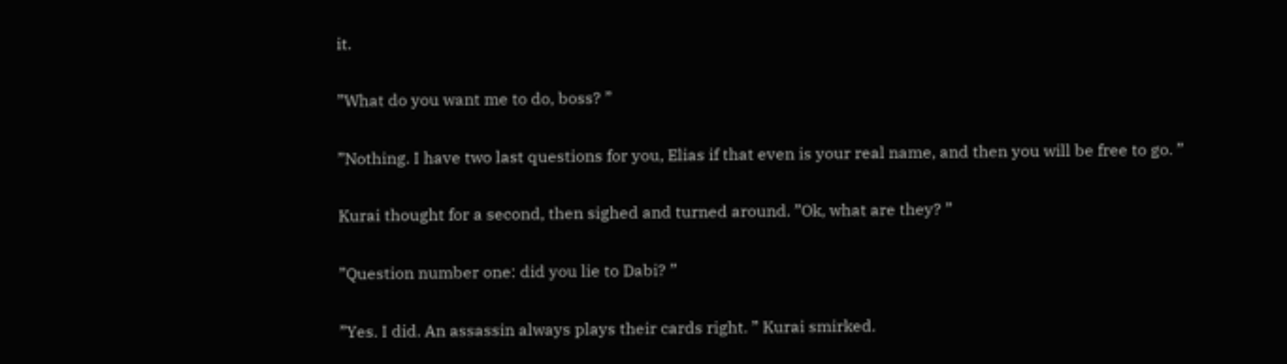it.

”What do you want me to do, boss? ”

”Nothing. I have two last questions for you, Elias if that even is your real name, and then you will be free to go. ”

Kurai thought for a second, then sighed and turned around. ”Ok, what are they? ”

”Question number one: did you lie to Dabi? ”

”Yes. I did. An assassin always plays their cards right. ” Kurai smirked.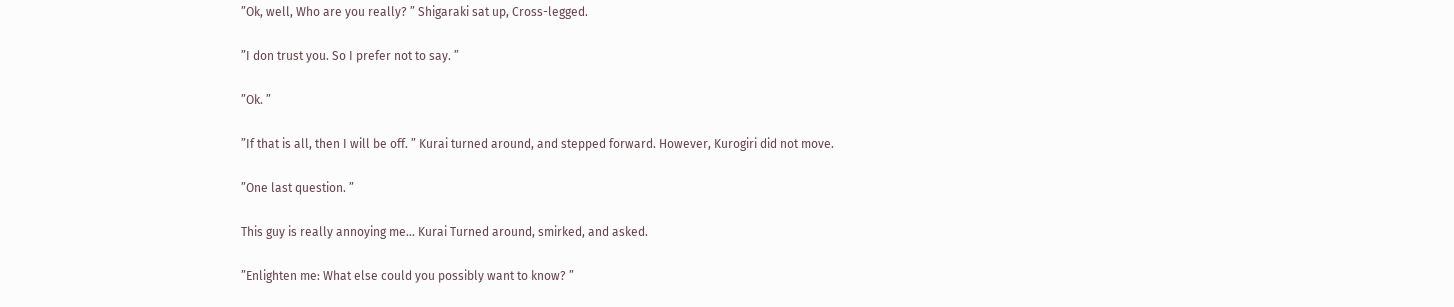”Ok, well, Who are you really? ” Shigaraki sat up, Cross-legged.

”I don trust you. So I prefer not to say. ”

”Ok. ”

”If that is all, then I will be off. ” Kurai turned around, and stepped forward. However, Kurogiri did not move.

”One last question. ”

This guy is really annoying me… Kurai Turned around, smirked, and asked.

”Enlighten me: What else could you possibly want to know? ”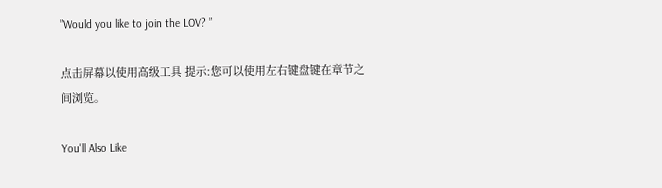”Would you like to join the LOV? ”

点击屏幕以使用高级工具 提示:您可以使用左右键盘键在章节之间浏览。

You'll Also Like